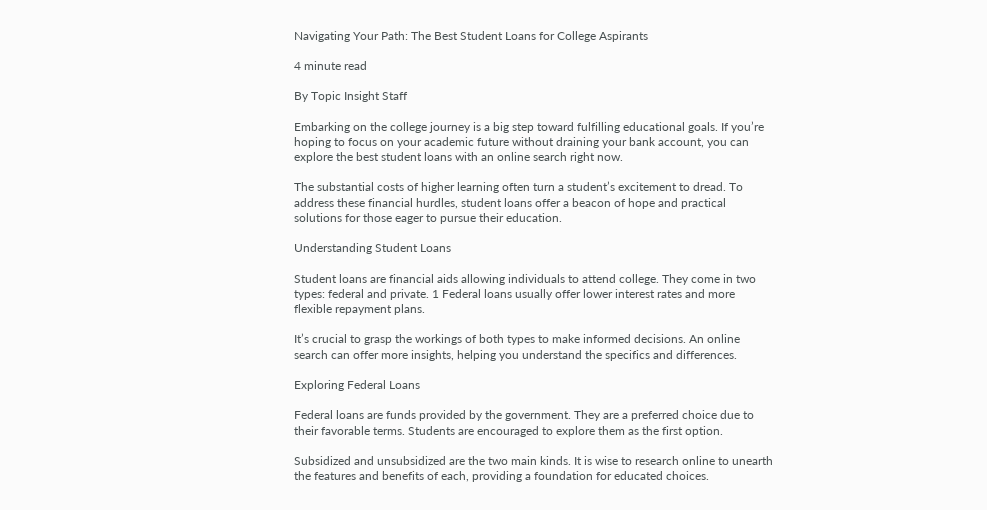Navigating Your Path: The Best Student Loans for College Aspirants

4 minute read

By Topic Insight Staff

Embarking on the college journey is a big step toward fulfilling educational goals. If you’re hoping to focus on your academic future without draining your bank account, you can explore the best student loans with an online search right now.

The substantial costs of higher learning often turn a student’s excitement to dread. To address these financial hurdles, student loans offer a beacon of hope and practical solutions for those eager to pursue their education.

Understanding Student Loans

Student loans are financial aids allowing individuals to attend college. They come in two types: federal and private. 1 Federal loans usually offer lower interest rates and more flexible repayment plans.

It’s crucial to grasp the workings of both types to make informed decisions. An online search can offer more insights, helping you understand the specifics and differences.

Exploring Federal Loans

Federal loans are funds provided by the government. They are a preferred choice due to their favorable terms. Students are encouraged to explore them as the first option.

Subsidized and unsubsidized are the two main kinds. It is wise to research online to unearth the features and benefits of each, providing a foundation for educated choices.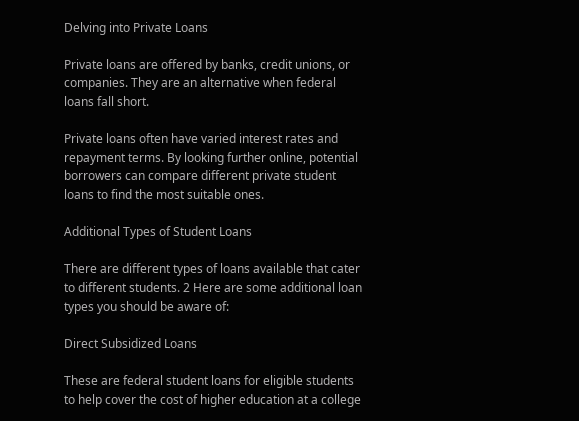Delving into Private Loans

Private loans are offered by banks, credit unions, or companies. They are an alternative when federal loans fall short.

Private loans often have varied interest rates and repayment terms. By looking further online, potential borrowers can compare different private student loans to find the most suitable ones.

Additional Types of Student Loans

There are different types of loans available that cater to different students. 2 Here are some additional loan types you should be aware of:

Direct Subsidized Loans

These are federal student loans for eligible students to help cover the cost of higher education at a college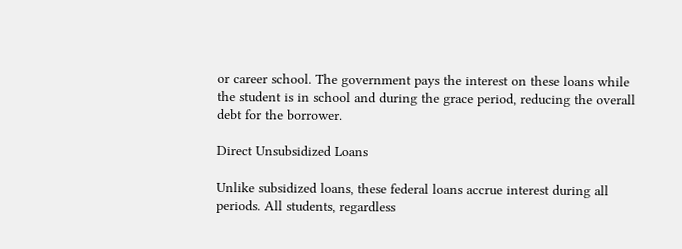or career school. The government pays the interest on these loans while the student is in school and during the grace period, reducing the overall debt for the borrower.

Direct Unsubsidized Loans

Unlike subsidized loans, these federal loans accrue interest during all periods. All students, regardless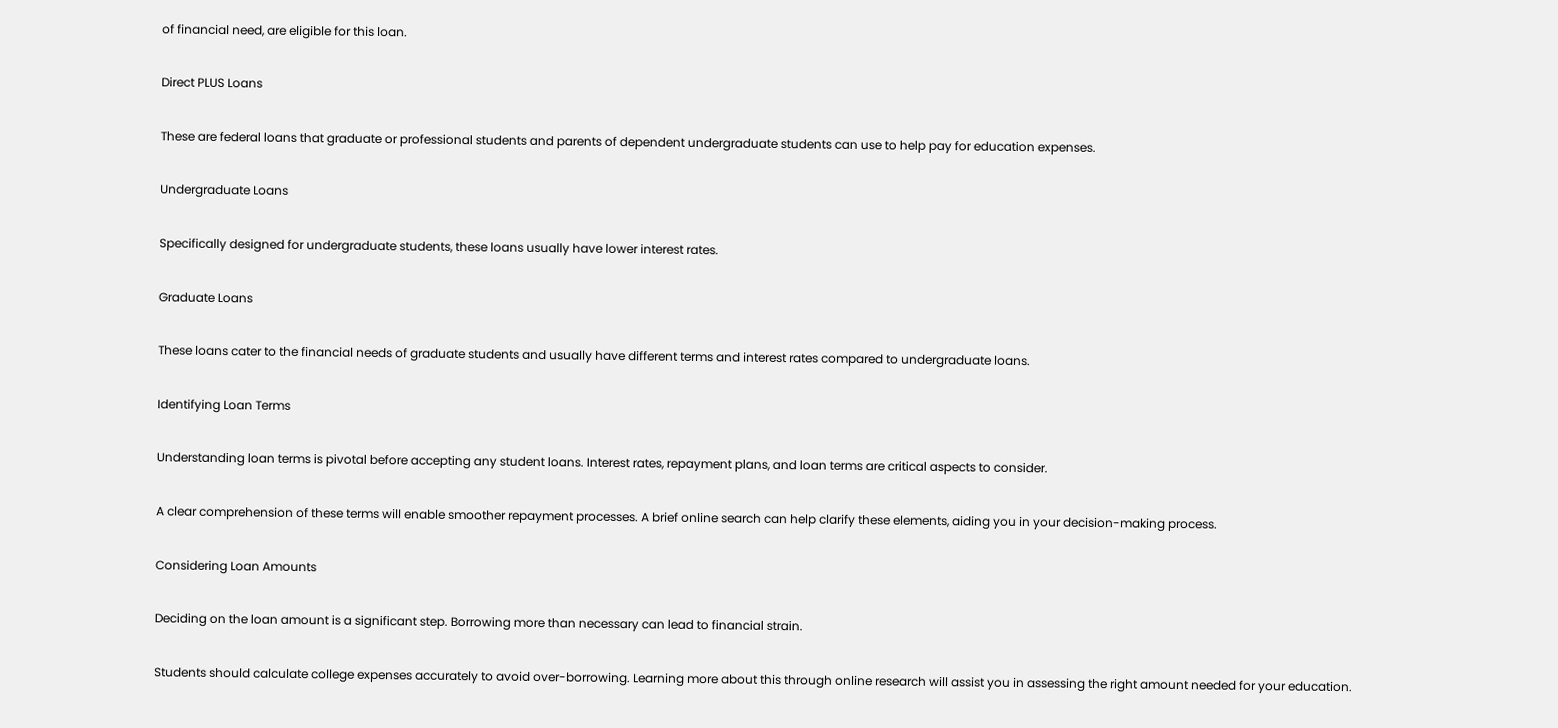of financial need, are eligible for this loan.

Direct PLUS Loans

These are federal loans that graduate or professional students and parents of dependent undergraduate students can use to help pay for education expenses.

Undergraduate Loans

Specifically designed for undergraduate students, these loans usually have lower interest rates.

Graduate Loans

These loans cater to the financial needs of graduate students and usually have different terms and interest rates compared to undergraduate loans.

Identifying Loan Terms

Understanding loan terms is pivotal before accepting any student loans. Interest rates, repayment plans, and loan terms are critical aspects to consider.

A clear comprehension of these terms will enable smoother repayment processes. A brief online search can help clarify these elements, aiding you in your decision-making process.

Considering Loan Amounts

Deciding on the loan amount is a significant step. Borrowing more than necessary can lead to financial strain.

Students should calculate college expenses accurately to avoid over-borrowing. Learning more about this through online research will assist you in assessing the right amount needed for your education.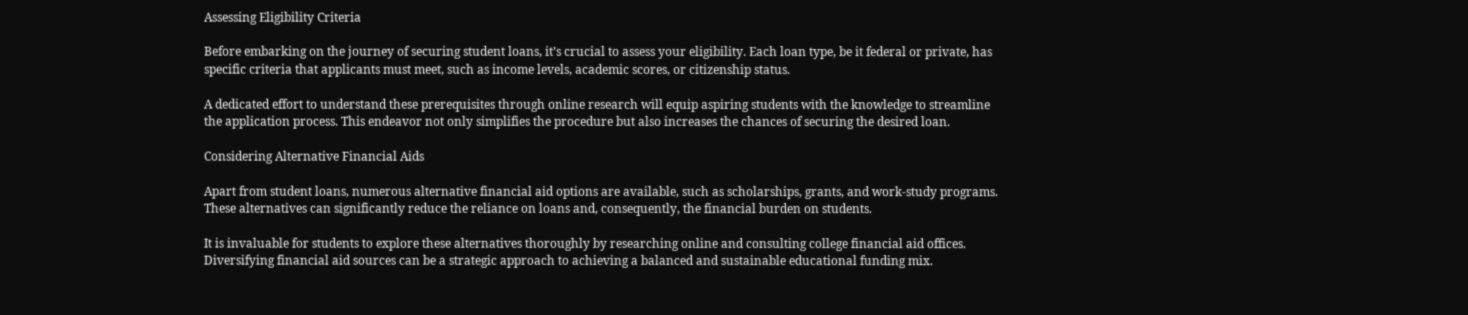Assessing Eligibility Criteria

Before embarking on the journey of securing student loans, it’s crucial to assess your eligibility. Each loan type, be it federal or private, has specific criteria that applicants must meet, such as income levels, academic scores, or citizenship status.

A dedicated effort to understand these prerequisites through online research will equip aspiring students with the knowledge to streamline the application process. This endeavor not only simplifies the procedure but also increases the chances of securing the desired loan.

Considering Alternative Financial Aids

Apart from student loans, numerous alternative financial aid options are available, such as scholarships, grants, and work-study programs. These alternatives can significantly reduce the reliance on loans and, consequently, the financial burden on students.

It is invaluable for students to explore these alternatives thoroughly by researching online and consulting college financial aid offices. Diversifying financial aid sources can be a strategic approach to achieving a balanced and sustainable educational funding mix.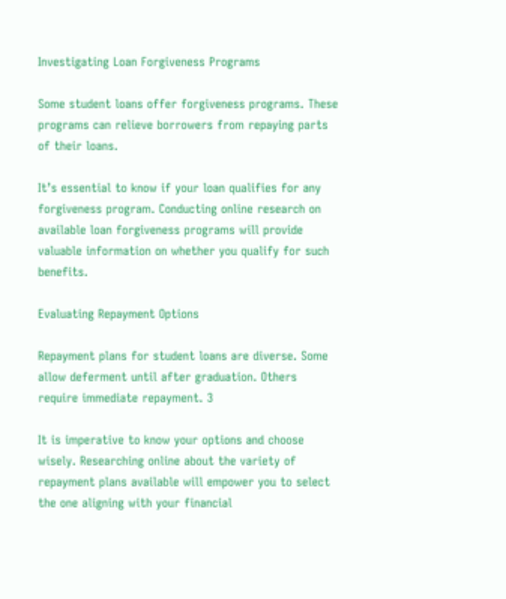Investigating Loan Forgiveness Programs

Some student loans offer forgiveness programs. These programs can relieve borrowers from repaying parts of their loans.

It’s essential to know if your loan qualifies for any forgiveness program. Conducting online research on available loan forgiveness programs will provide valuable information on whether you qualify for such benefits.

Evaluating Repayment Options

Repayment plans for student loans are diverse. Some allow deferment until after graduation. Others require immediate repayment. 3

It is imperative to know your options and choose wisely. Researching online about the variety of repayment plans available will empower you to select the one aligning with your financial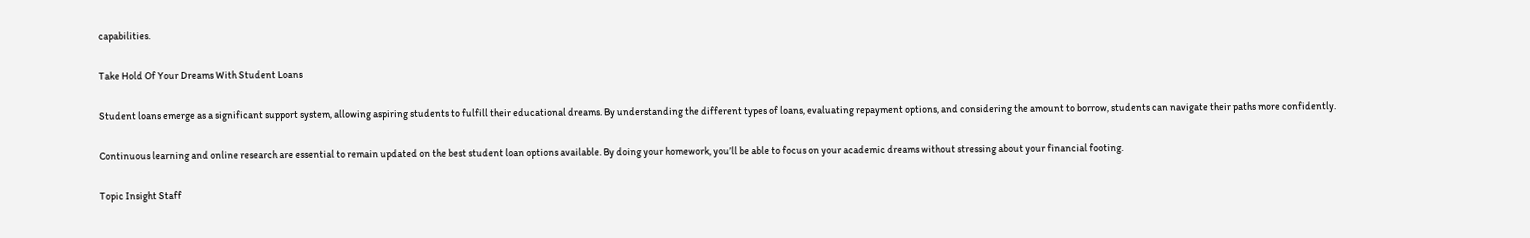capabilities.

Take Hold Of Your Dreams With Student Loans

Student loans emerge as a significant support system, allowing aspiring students to fulfill their educational dreams. By understanding the different types of loans, evaluating repayment options, and considering the amount to borrow, students can navigate their paths more confidently.

Continuous learning and online research are essential to remain updated on the best student loan options available. By doing your homework, you’ll be able to focus on your academic dreams without stressing about your financial footing.

Topic Insight Staff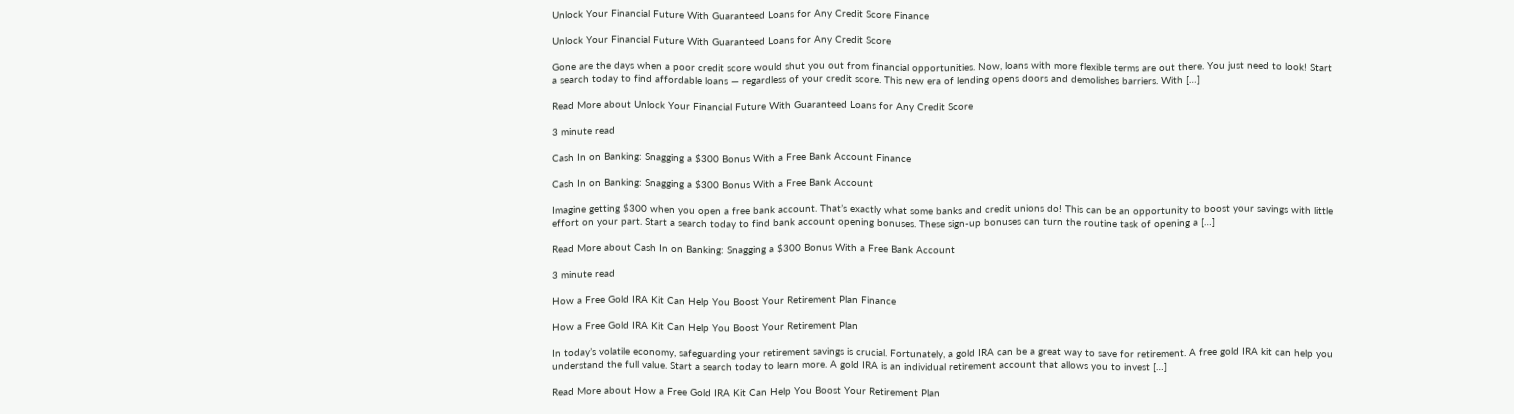Unlock Your Financial Future With Guaranteed Loans for Any Credit Score Finance

Unlock Your Financial Future With Guaranteed Loans for Any Credit Score

Gone are the days when a poor credit score would shut you out from financial opportunities. Now, loans with more flexible terms are out there. You just need to look! Start a search today to find affordable loans — regardless of your credit score. This new era of lending opens doors and demolishes barriers. With […]

Read More about Unlock Your Financial Future With Guaranteed Loans for Any Credit Score

3 minute read

Cash In on Banking: Snagging a $300 Bonus With a Free Bank Account Finance

Cash In on Banking: Snagging a $300 Bonus With a Free Bank Account

Imagine getting $300 when you open a free bank account. That’s exactly what some banks and credit unions do! This can be an opportunity to boost your savings with little effort on your part. Start a search today to find bank account opening bonuses. These sign-up bonuses can turn the routine task of opening a […]

Read More about Cash In on Banking: Snagging a $300 Bonus With a Free Bank Account

3 minute read

How a Free Gold IRA Kit Can Help You Boost Your Retirement Plan Finance

How a Free Gold IRA Kit Can Help You Boost Your Retirement Plan

In today’s volatile economy, safeguarding your retirement savings is crucial. Fortunately, a gold IRA can be a great way to save for retirement. A free gold IRA kit can help you understand the full value. Start a search today to learn more. A gold IRA is an individual retirement account that allows you to invest […]

Read More about How a Free Gold IRA Kit Can Help You Boost Your Retirement Plan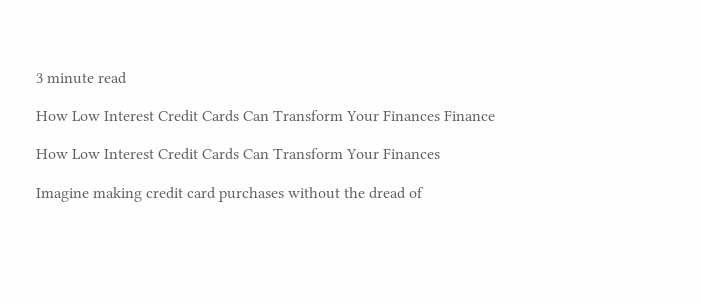3 minute read

How Low Interest Credit Cards Can Transform Your Finances Finance

How Low Interest Credit Cards Can Transform Your Finances

Imagine making credit card purchases without the dread of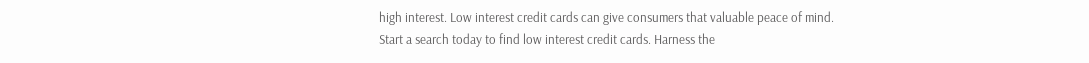high interest. Low interest credit cards can give consumers that valuable peace of mind. Start a search today to find low interest credit cards. Harness the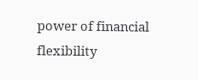power of financial flexibility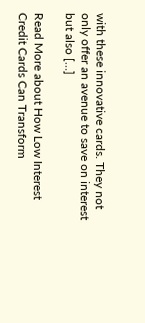with these innovative cards. They not only offer an avenue to save on interest but also […]

Read More about How Low Interest Credit Cards Can Transform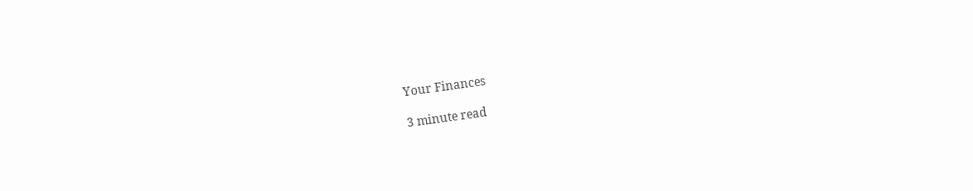Your Finances

3 minute read